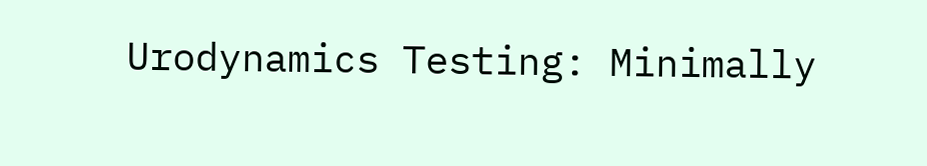Urodynamics Testing: Minimally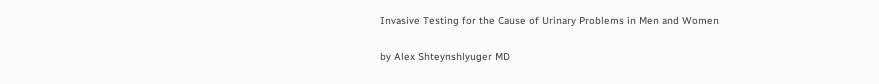Invasive Testing for the Cause of Urinary Problems in Men and Women

by Alex Shteynshlyuger MD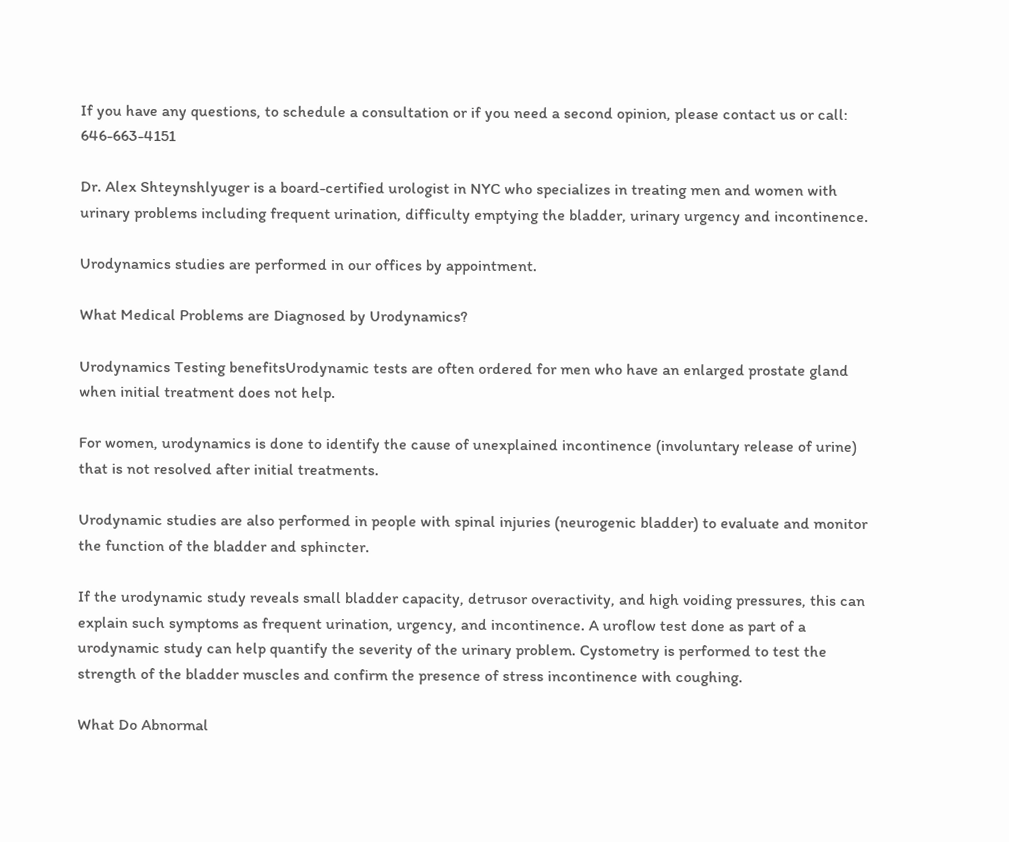If you have any questions, to schedule a consultation or if you need a second opinion, please contact us or call: 646-663-4151

Dr. Alex Shteynshlyuger is a board-certified urologist in NYC who specializes in treating men and women with urinary problems including frequent urination, difficulty emptying the bladder, urinary urgency and incontinence.

Urodynamics studies are performed in our offices by appointment.

What Medical Problems are Diagnosed by Urodynamics?

Urodynamics Testing benefitsUrodynamic tests are often ordered for men who have an enlarged prostate gland when initial treatment does not help.

For women, urodynamics is done to identify the cause of unexplained incontinence (involuntary release of urine) that is not resolved after initial treatments.

Urodynamic studies are also performed in people with spinal injuries (neurogenic bladder) to evaluate and monitor the function of the bladder and sphincter.

If the urodynamic study reveals small bladder capacity, detrusor overactivity, and high voiding pressures, this can explain such symptoms as frequent urination, urgency, and incontinence. A uroflow test done as part of a urodynamic study can help quantify the severity of the urinary problem. Cystometry is performed to test the strength of the bladder muscles and confirm the presence of stress incontinence with coughing.

What Do Abnormal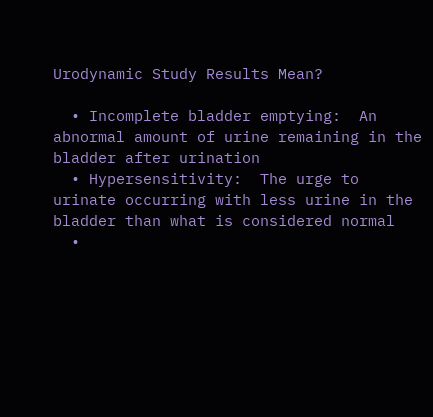Urodynamic Study Results Mean?

  • Incomplete bladder emptying:  An abnormal amount of urine remaining in the bladder after urination
  • Hypersensitivity:  The urge to urinate occurring with less urine in the bladder than what is considered normal
  •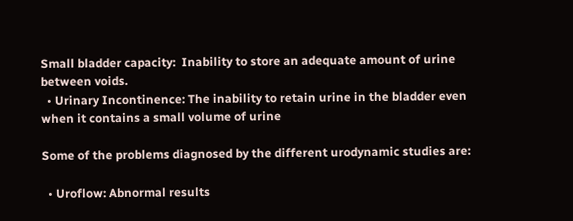Small bladder capacity:  Inability to store an adequate amount of urine between voids.
  • Urinary Incontinence: The inability to retain urine in the bladder even when it contains a small volume of urine

Some of the problems diagnosed by the different urodynamic studies are:

  • Uroflow: Abnormal results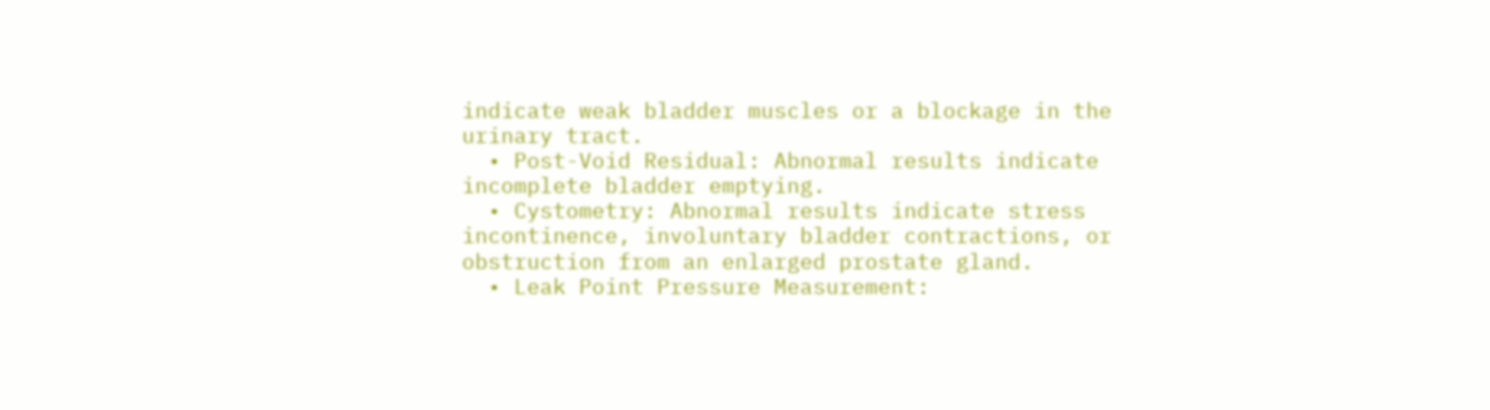indicate weak bladder muscles or a blockage in the urinary tract.
  • Post-Void Residual: Abnormal results indicate incomplete bladder emptying.
  • Cystometry: Abnormal results indicate stress incontinence, involuntary bladder contractions, or obstruction from an enlarged prostate gland.
  • Leak Point Pressure Measurement: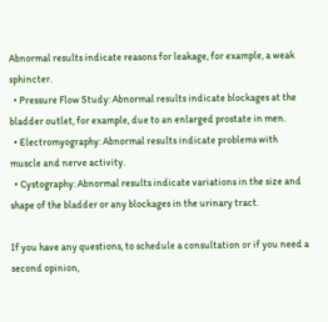Abnormal results indicate reasons for leakage, for example, a weak sphincter.
  • Pressure Flow Study: Abnormal results indicate blockages at the bladder outlet, for example, due to an enlarged prostate in men.
  • Electromyography: Abnormal results indicate problems with muscle and nerve activity.
  • Cystography: Abnormal results indicate variations in the size and shape of the bladder or any blockages in the urinary tract.

If you have any questions, to schedule a consultation or if you need a second opinion,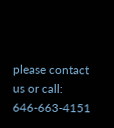please contact us or call: 646-663-4151